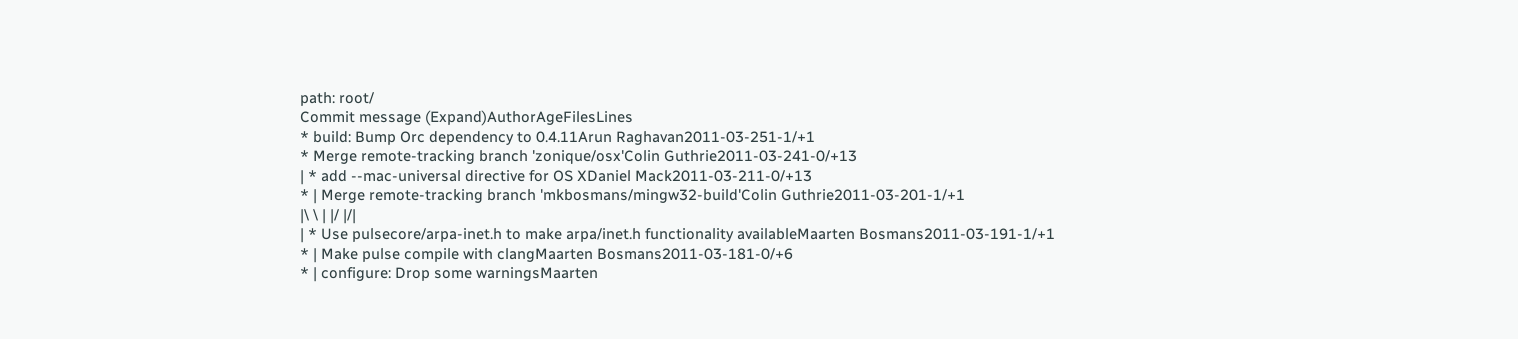path: root/
Commit message (Expand)AuthorAgeFilesLines
* build: Bump Orc dependency to 0.4.11Arun Raghavan2011-03-251-1/+1
* Merge remote-tracking branch 'zonique/osx'Colin Guthrie2011-03-241-0/+13
| * add --mac-universal directive for OS XDaniel Mack2011-03-211-0/+13
* | Merge remote-tracking branch 'mkbosmans/mingw32-build'Colin Guthrie2011-03-201-1/+1
|\ \ | |/ |/|
| * Use pulsecore/arpa-inet.h to make arpa/inet.h functionality availableMaarten Bosmans2011-03-191-1/+1
* | Make pulse compile with clangMaarten Bosmans2011-03-181-0/+6
* | configure: Drop some warningsMaarten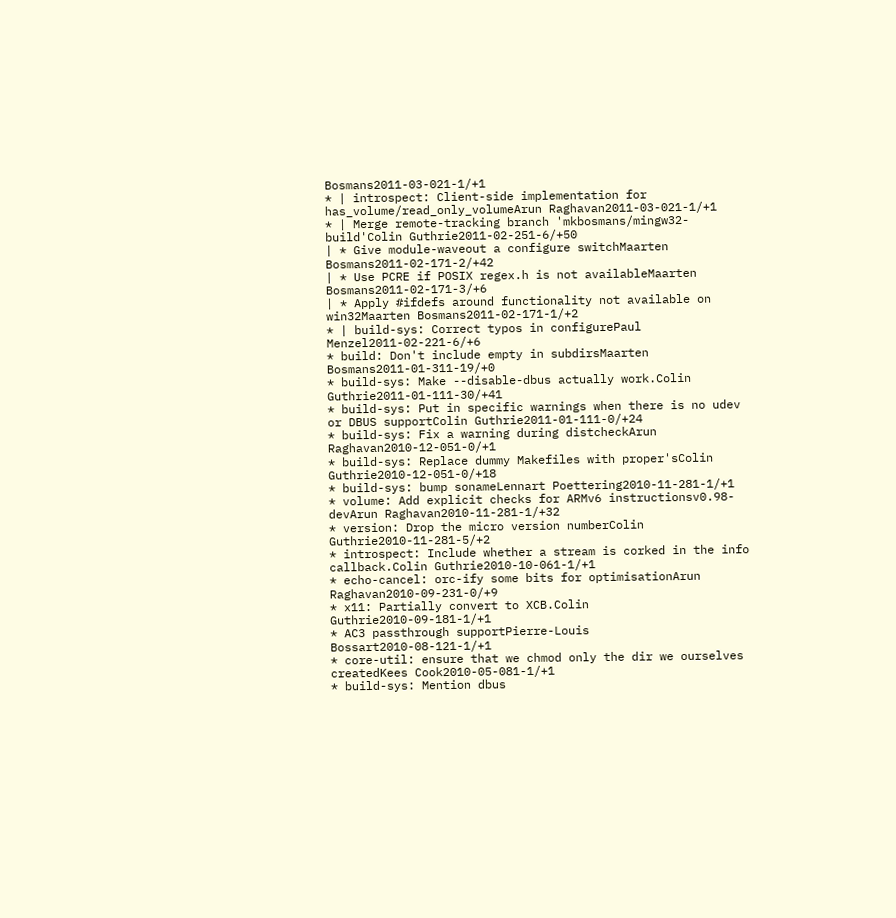Bosmans2011-03-021-1/+1
* | introspect: Client-side implementation for has_volume/read_only_volumeArun Raghavan2011-03-021-1/+1
* | Merge remote-tracking branch 'mkbosmans/mingw32-build'Colin Guthrie2011-02-251-6/+50
| * Give module-waveout a configure switchMaarten Bosmans2011-02-171-2/+42
| * Use PCRE if POSIX regex.h is not availableMaarten Bosmans2011-02-171-3/+6
| * Apply #ifdefs around functionality not available on win32Maarten Bosmans2011-02-171-1/+2
* | build-sys: Correct typos in configurePaul Menzel2011-02-221-6/+6
* build: Don't include empty in subdirsMaarten Bosmans2011-01-311-19/+0
* build-sys: Make --disable-dbus actually work.Colin Guthrie2011-01-111-30/+41
* build-sys: Put in specific warnings when there is no udev or DBUS supportColin Guthrie2011-01-111-0/+24
* build-sys: Fix a warning during distcheckArun Raghavan2010-12-051-0/+1
* build-sys: Replace dummy Makefiles with proper'sColin Guthrie2010-12-051-0/+18
* build-sys: bump sonameLennart Poettering2010-11-281-1/+1
* volume: Add explicit checks for ARMv6 instructionsv0.98-devArun Raghavan2010-11-281-1/+32
* version: Drop the micro version numberColin Guthrie2010-11-281-5/+2
* introspect: Include whether a stream is corked in the info callback.Colin Guthrie2010-10-061-1/+1
* echo-cancel: orc-ify some bits for optimisationArun Raghavan2010-09-231-0/+9
* x11: Partially convert to XCB.Colin Guthrie2010-09-181-1/+1
* AC3 passthrough supportPierre-Louis Bossart2010-08-121-1/+1
* core-util: ensure that we chmod only the dir we ourselves createdKees Cook2010-05-081-1/+1
* build-sys: Mention dbus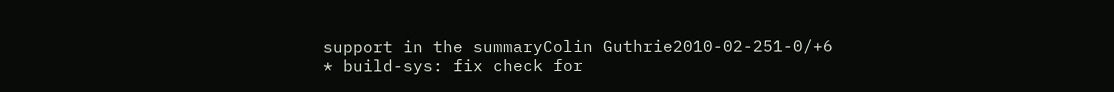support in the summaryColin Guthrie2010-02-251-0/+6
* build-sys: fix check for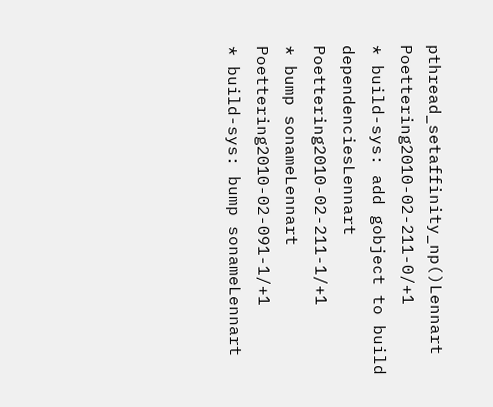pthread_setaffinity_np()Lennart Poettering2010-02-211-0/+1
* build-sys: add gobject to build dependenciesLennart Poettering2010-02-211-1/+1
* bump sonameLennart Poettering2010-02-091-1/+1
* build-sys: bump sonameLennart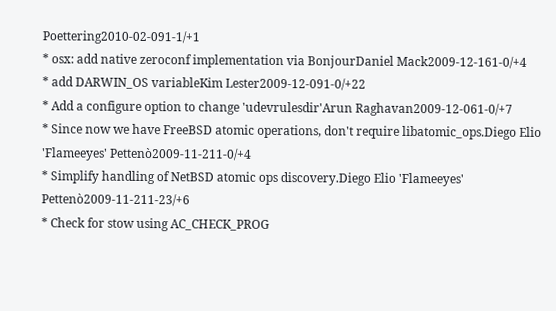Poettering2010-02-091-1/+1
* osx: add native zeroconf implementation via BonjourDaniel Mack2009-12-161-0/+4
* add DARWIN_OS variableKim Lester2009-12-091-0/+22
* Add a configure option to change 'udevrulesdir'Arun Raghavan2009-12-061-0/+7
* Since now we have FreeBSD atomic operations, don't require libatomic_ops.Diego Elio 'Flameeyes' Pettenò2009-11-211-0/+4
* Simplify handling of NetBSD atomic ops discovery.Diego Elio 'Flameeyes' Pettenò2009-11-211-23/+6
* Check for stow using AC_CHECK_PROG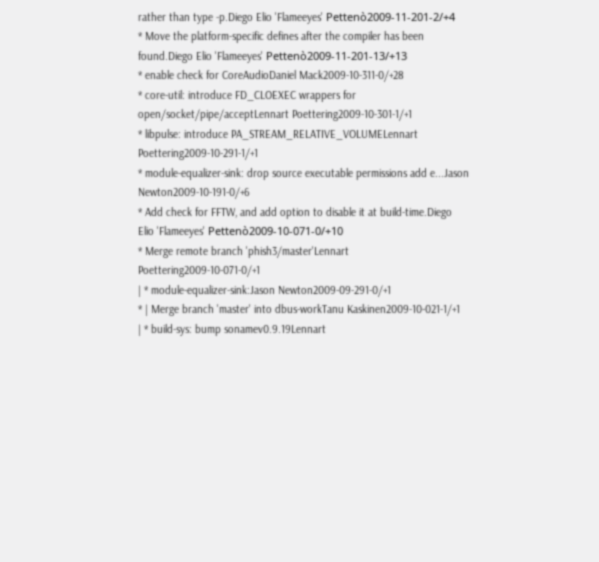rather than type -p.Diego Elio 'Flameeyes' Pettenò2009-11-201-2/+4
* Move the platform-specific defines after the compiler has been found.Diego Elio 'Flameeyes' Pettenò2009-11-201-13/+13
* enable check for CoreAudioDaniel Mack2009-10-311-0/+28
* core-util: introduce FD_CLOEXEC wrappers for open/socket/pipe/acceptLennart Poettering2009-10-301-1/+1
* libpulse: introduce PA_STREAM_RELATIVE_VOLUMELennart Poettering2009-10-291-1/+1
* module-equalizer-sink: drop source executable permissions add e...Jason Newton2009-10-191-0/+6
* Add check for FFTW, and add option to disable it at build-time.Diego Elio 'Flameeyes' Pettenò2009-10-071-0/+10
* Merge remote branch 'phish3/master'Lennart Poettering2009-10-071-0/+1
| * module-equalizer-sink:Jason Newton2009-09-291-0/+1
* | Merge branch 'master' into dbus-workTanu Kaskinen2009-10-021-1/+1
| * build-sys: bump sonamev0.9.19Lennart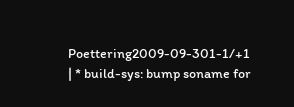Poettering2009-09-301-1/+1
| * build-sys: bump soname for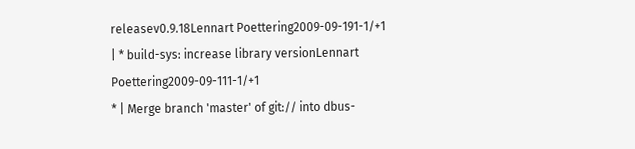releasev0.9.18Lennart Poettering2009-09-191-1/+1
| * build-sys: increase library versionLennart Poettering2009-09-111-1/+1
* | Merge branch 'master' of git:// into dbus-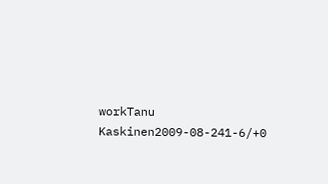workTanu Kaskinen2009-08-241-6/+0